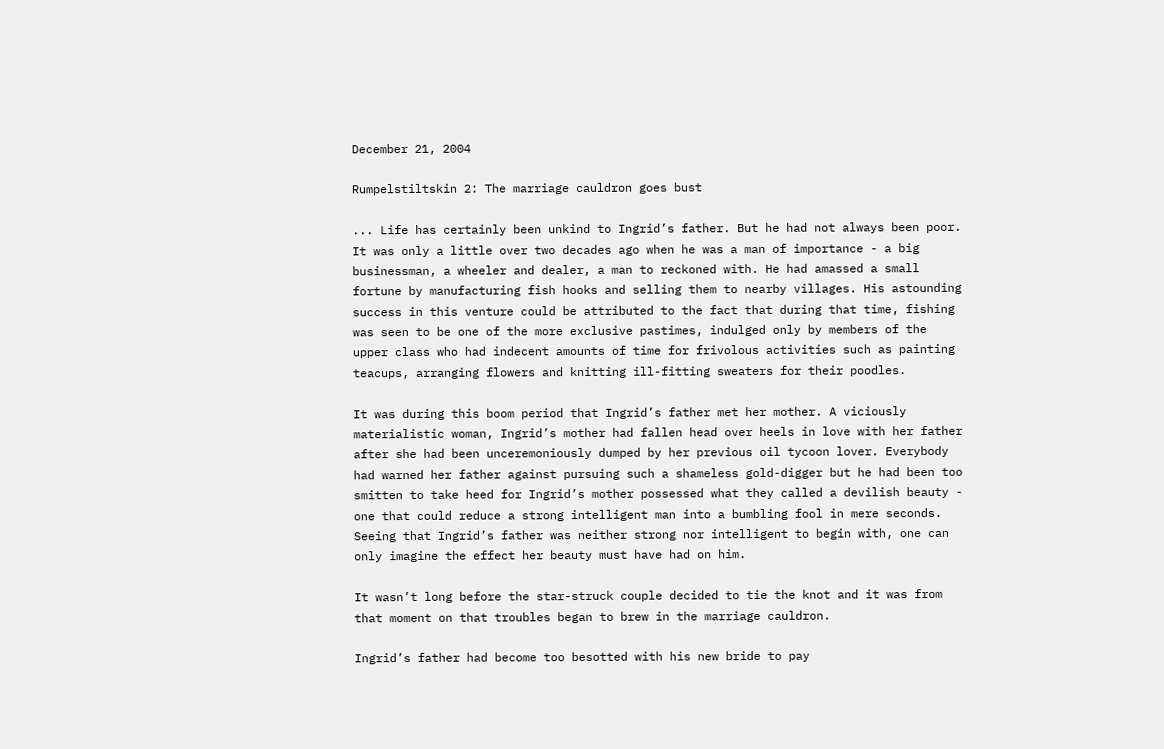December 21, 2004

Rumpelstiltskin 2: The marriage cauldron goes bust

... Life has certainly been unkind to Ingrid’s father. But he had not always been poor. It was only a little over two decades ago when he was a man of importance - a big businessman, a wheeler and dealer, a man to reckoned with. He had amassed a small fortune by manufacturing fish hooks and selling them to nearby villages. His astounding success in this venture could be attributed to the fact that during that time, fishing was seen to be one of the more exclusive pastimes, indulged only by members of the upper class who had indecent amounts of time for frivolous activities such as painting teacups, arranging flowers and knitting ill-fitting sweaters for their poodles.

It was during this boom period that Ingrid’s father met her mother. A viciously materialistic woman, Ingrid’s mother had fallen head over heels in love with her father after she had been unceremoniously dumped by her previous oil tycoon lover. Everybody had warned her father against pursuing such a shameless gold-digger but he had been too smitten to take heed for Ingrid’s mother possessed what they called a devilish beauty - one that could reduce a strong intelligent man into a bumbling fool in mere seconds. Seeing that Ingrid’s father was neither strong nor intelligent to begin with, one can only imagine the effect her beauty must have had on him.

It wasn’t long before the star-struck couple decided to tie the knot and it was from that moment on that troubles began to brew in the marriage cauldron.

Ingrid’s father had become too besotted with his new bride to pay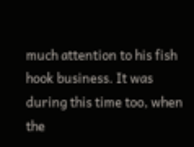much attention to his fish hook business. It was during this time too, when the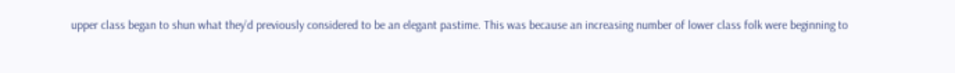upper class began to shun what they’d previously considered to be an elegant pastime. This was because an increasing number of lower class folk were beginning to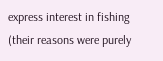express interest in fishing (their reasons were purely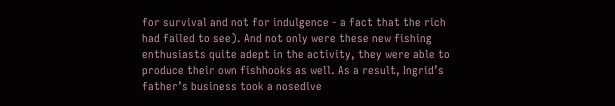for survival and not for indulgence - a fact that the rich had failed to see). And not only were these new fishing enthusiasts quite adept in the activity, they were able to produce their own fishhooks as well. As a result, Ingrid’s father’s business took a nosedive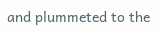and plummeted to the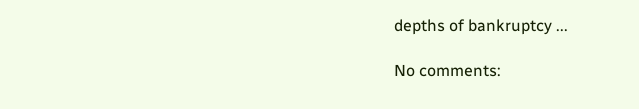depths of bankruptcy ...

No comments: